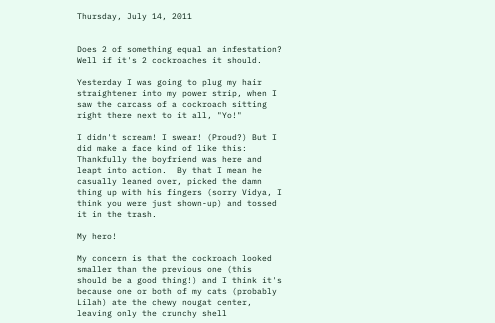Thursday, July 14, 2011


Does 2 of something equal an infestation?  Well if it's 2 cockroaches it should.

Yesterday I was going to plug my hair straightener into my power strip, when I saw the carcass of a cockroach sitting right there next to it all, "Yo!"

I didn't scream! I swear! (Proud?) But I did make a face kind of like this:
Thankfully the boyfriend was here and leapt into action.  By that I mean he casually leaned over, picked the damn thing up with his fingers (sorry Vidya, I think you were just shown-up) and tossed it in the trash.

My hero!

My concern is that the cockroach looked smaller than the previous one (this should be a good thing!) and I think it's because one or both of my cats (probably Lilah) ate the chewy nougat center, leaving only the crunchy shell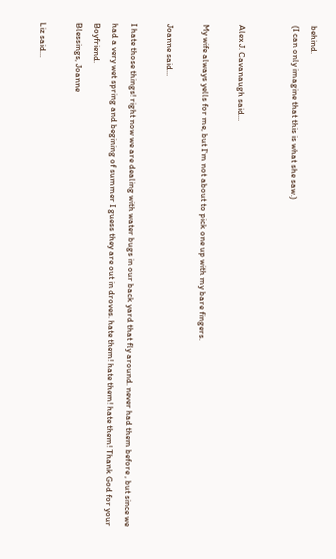behind.
(I can only imagine that this is what she saw.)


Alex J. Cavanaugh said...

My wife always yells for me, but I'm not about to pick one up with my bare fingers.

Joanne said...

I hate those things! right now we are dealing with water bugs in our back yard that fly around. never had them before , but since we had a very wet spring and begining of summer I guess they are out in droves. hate them! hate them! hate them! Thank God for your Boyfriend.
Blessings, Joanne

Liz said...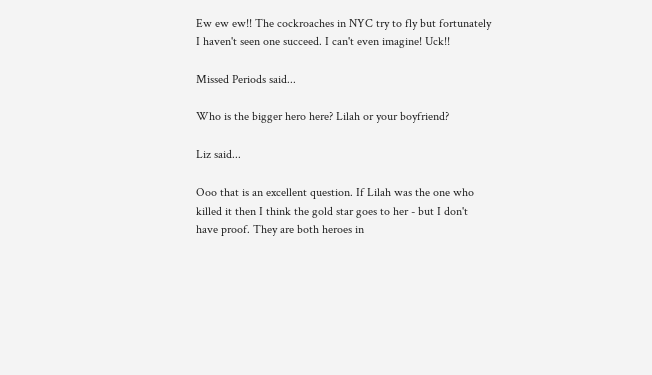Ew ew ew!! The cockroaches in NYC try to fly but fortunately I haven't seen one succeed. I can't even imagine! Uck!!

Missed Periods said...

Who is the bigger hero here? Lilah or your boyfriend?

Liz said...

Ooo that is an excellent question. If Lilah was the one who killed it then I think the gold star goes to her - but I don't have proof. They are both heroes in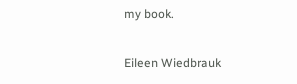my book.

Eileen Wiedbrauk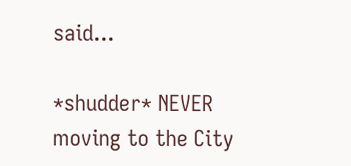said...

*shudder* NEVER moving to the City